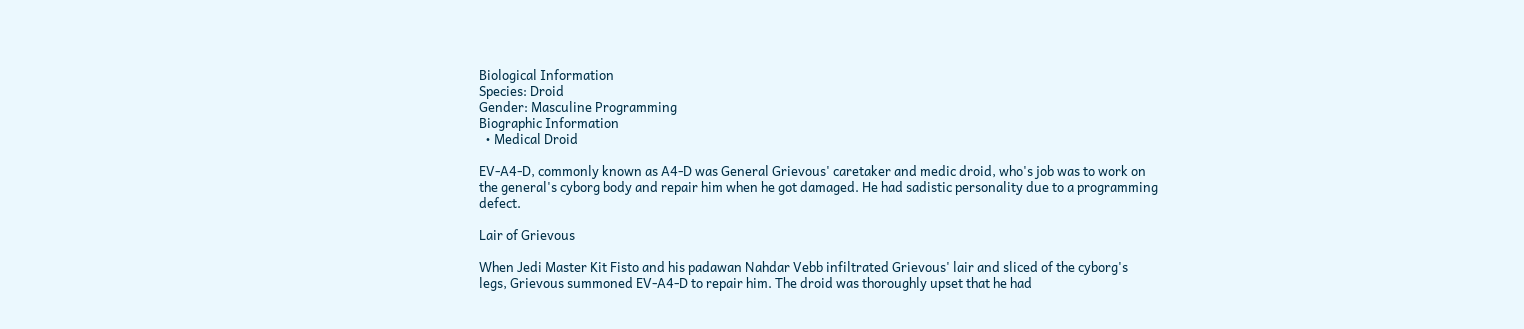Biological Information
Species: Droid
Gender: Masculine Programming
Biographic Information
  • Medical Droid

EV-A4-D, commonly known as A4-D was General Grievous' caretaker and medic droid, who's job was to work on the general's cyborg body and repair him when he got damaged. He had sadistic personality due to a programming defect.

Lair of Grievous

When Jedi Master Kit Fisto and his padawan Nahdar Vebb infiltrated Grievous' lair and sliced of the cyborg's legs, Grievous summoned EV-A4-D to repair him. The droid was thoroughly upset that he had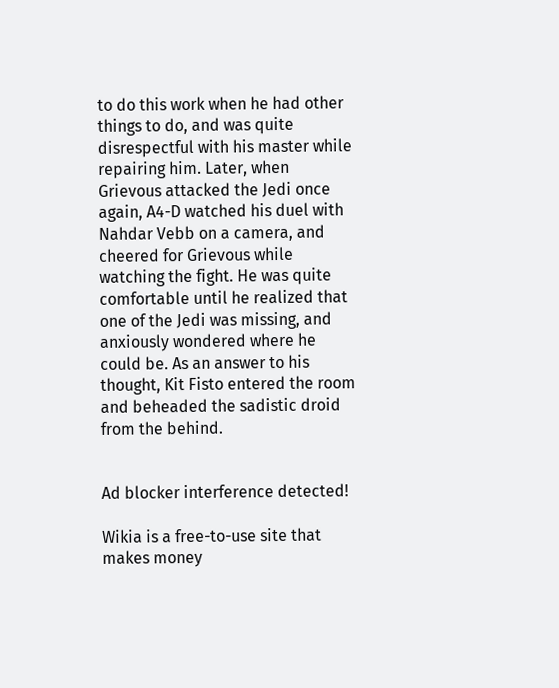to do this work when he had other things to do, and was quite disrespectful with his master while repairing him. Later, when Grievous attacked the Jedi once again, A4-D watched his duel with Nahdar Vebb on a camera, and cheered for Grievous while watching the fight. He was quite comfortable until he realized that one of the Jedi was missing, and anxiously wondered where he could be. As an answer to his thought, Kit Fisto entered the room and beheaded the sadistic droid from the behind.


Ad blocker interference detected!

Wikia is a free-to-use site that makes money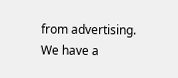from advertising. We have a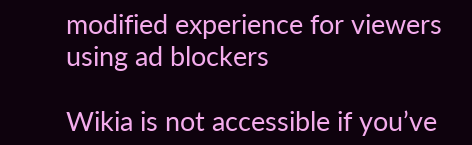modified experience for viewers using ad blockers

Wikia is not accessible if you’ve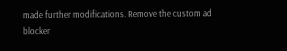made further modifications. Remove the custom ad blocker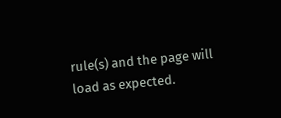rule(s) and the page will load as expected.